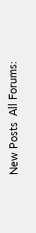New Posts  All Forums: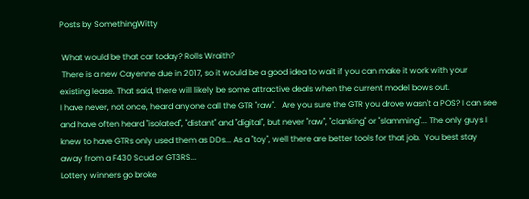Posts by SomethingWitty

 What would be that car today? Rolls Wraith?
 There is a new Cayenne due in 2017, so it would be a good idea to wait if you can make it work with your existing lease. That said, there will likely be some attractive deals when the current model bows out.
I have never, not once, heard anyone call the GTR "raw".   Are you sure the GTR you drove wasn't a POS? I can see and have often heard "isolated", "distant" and "digital", but never "raw", "clanking" or "slamming"... The only guys I knew to have GTRs only used them as DDs... As a "toy", well there are better tools for that job.  You best stay away from a F430 Scud or GT3RS...
Lottery winners go broke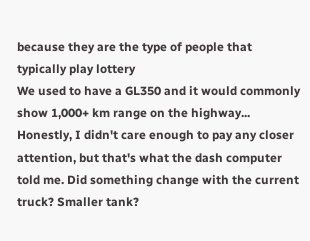because they are the type of people that typically play lottery
We used to have a GL350 and it would commonly show 1,000+ km range on the highway... Honestly, I didn't care enough to pay any closer attention, but that's what the dash computer told me. Did something change with the current truck? Smaller tank?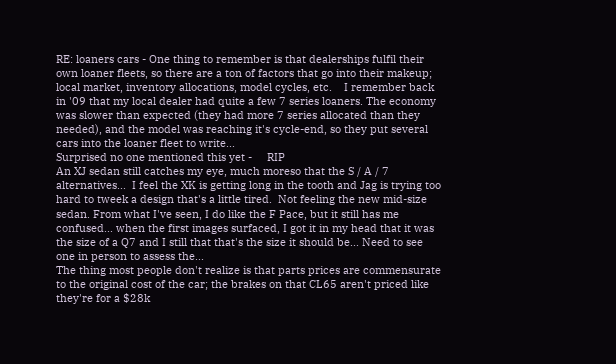RE: loaners cars - One thing to remember is that dealerships fulfil their own loaner fleets, so there are a ton of factors that go into their makeup; local market, inventory allocations, model cycles, etc.    I remember back in '09 that my local dealer had quite a few 7 series loaners. The economy was slower than expected (they had more 7 series allocated than they needed), and the model was reaching it's cycle-end, so they put several cars into the loaner fleet to write...
Surprised no one mentioned this yet -     RIP
An XJ sedan still catches my eye, much moreso that the S / A / 7 alternatives...  I feel the XK is getting long in the tooth and Jag is trying too hard to tweek a design that's a little tired.  Not feeling the new mid-size sedan. From what I've seen, I do like the F Pace, but it still has me confused... when the first images surfaced, I got it in my head that it was the size of a Q7 and I still that that's the size it should be... Need to see one in person to assess the...
The thing most people don't realize is that parts prices are commensurate to the original cost of the car; the brakes on that CL65 aren't priced like they're for a $28k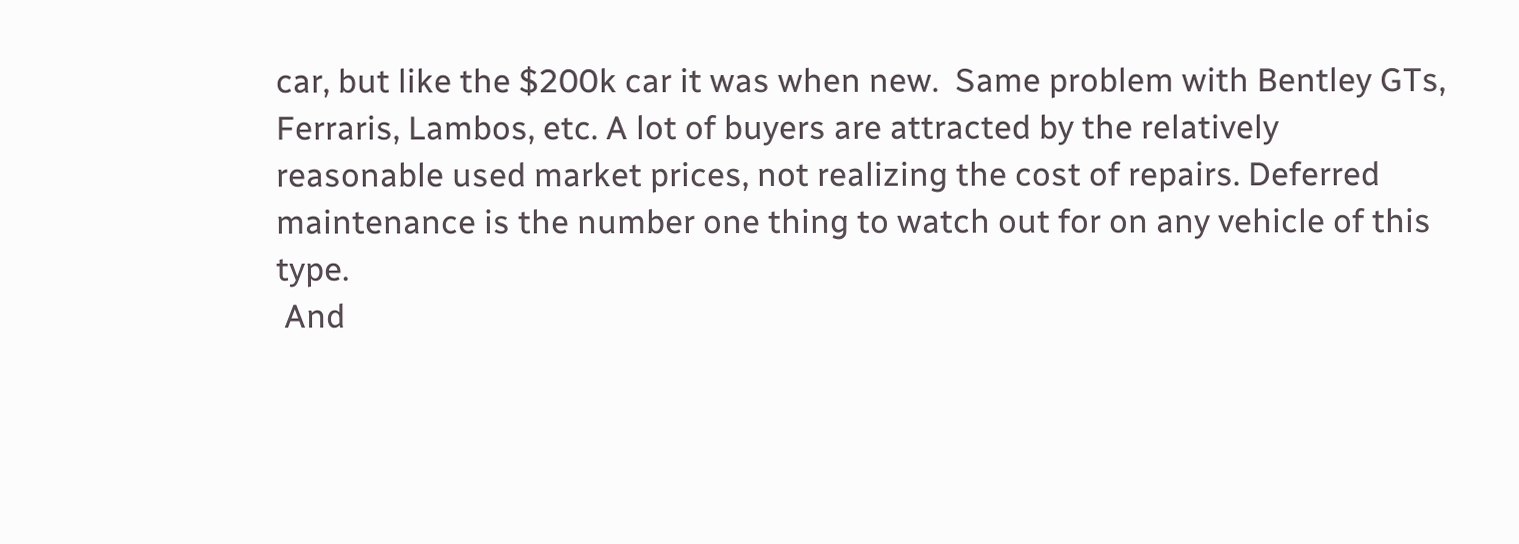car, but like the $200k car it was when new.  Same problem with Bentley GTs, Ferraris, Lambos, etc. A lot of buyers are attracted by the relatively reasonable used market prices, not realizing the cost of repairs. Deferred maintenance is the number one thing to watch out for on any vehicle of this type.
 And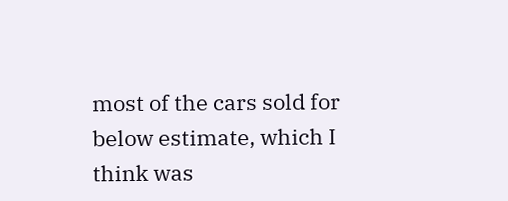most of the cars sold for below estimate, which I think was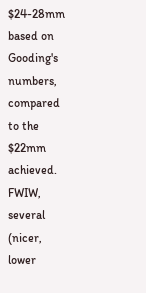$24-28mm based on Gooding's numbers, compared to the $22mm achieved.  FWIW, several (nicer, lower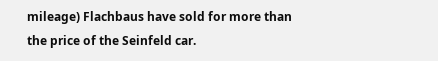mileage) Flachbaus have sold for more than the price of the Seinfeld car.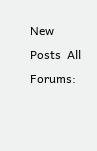New Posts  All Forums: